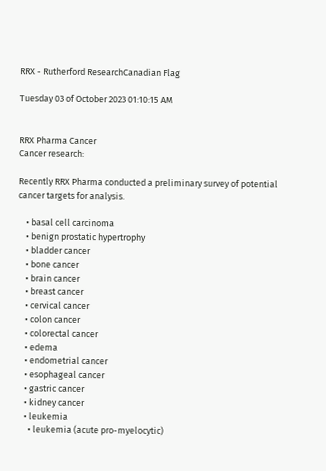RRX - Rutherford ResearchCanadian Flag

Tuesday 03 of October 2023 01:10:15 AM


RRX Pharma Cancer
Cancer research:

Recently RRX Pharma conducted a preliminary survey of potential cancer targets for analysis.

    • basal cell carcinoma
    • benign prostatic hypertrophy
    • bladder cancer
    • bone cancer
    • brain cancer
    • breast cancer
    • cervical cancer
    • colon cancer
    • colorectal cancer
    • edema
    • endometrial cancer
    • esophageal cancer
    • gastric cancer
    • kidney cancer
    • leukemia
      • leukemia (acute pro-myelocytic)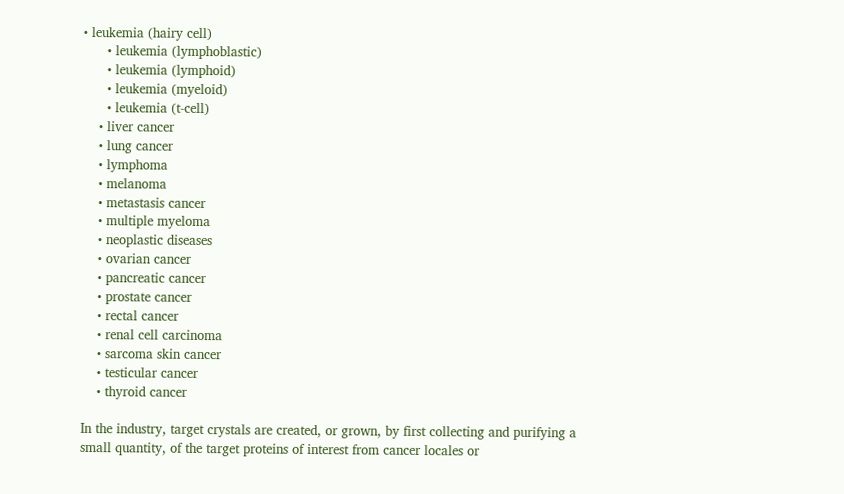• leukemia (hairy cell)
      • leukemia (lymphoblastic)
      • leukemia (lymphoid)
      • leukemia (myeloid)
      • leukemia (t-cell)
    • liver cancer
    • lung cancer
    • lymphoma
    • melanoma
    • metastasis cancer
    • multiple myeloma
    • neoplastic diseases
    • ovarian cancer
    • pancreatic cancer
    • prostate cancer
    • rectal cancer
    • renal cell carcinoma
    • sarcoma skin cancer
    • testicular cancer
    • thyroid cancer

In the industry, target crystals are created, or grown, by first collecting and purifying a small quantity, of the target proteins of interest from cancer locales or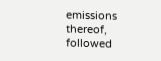emissions thereof, followed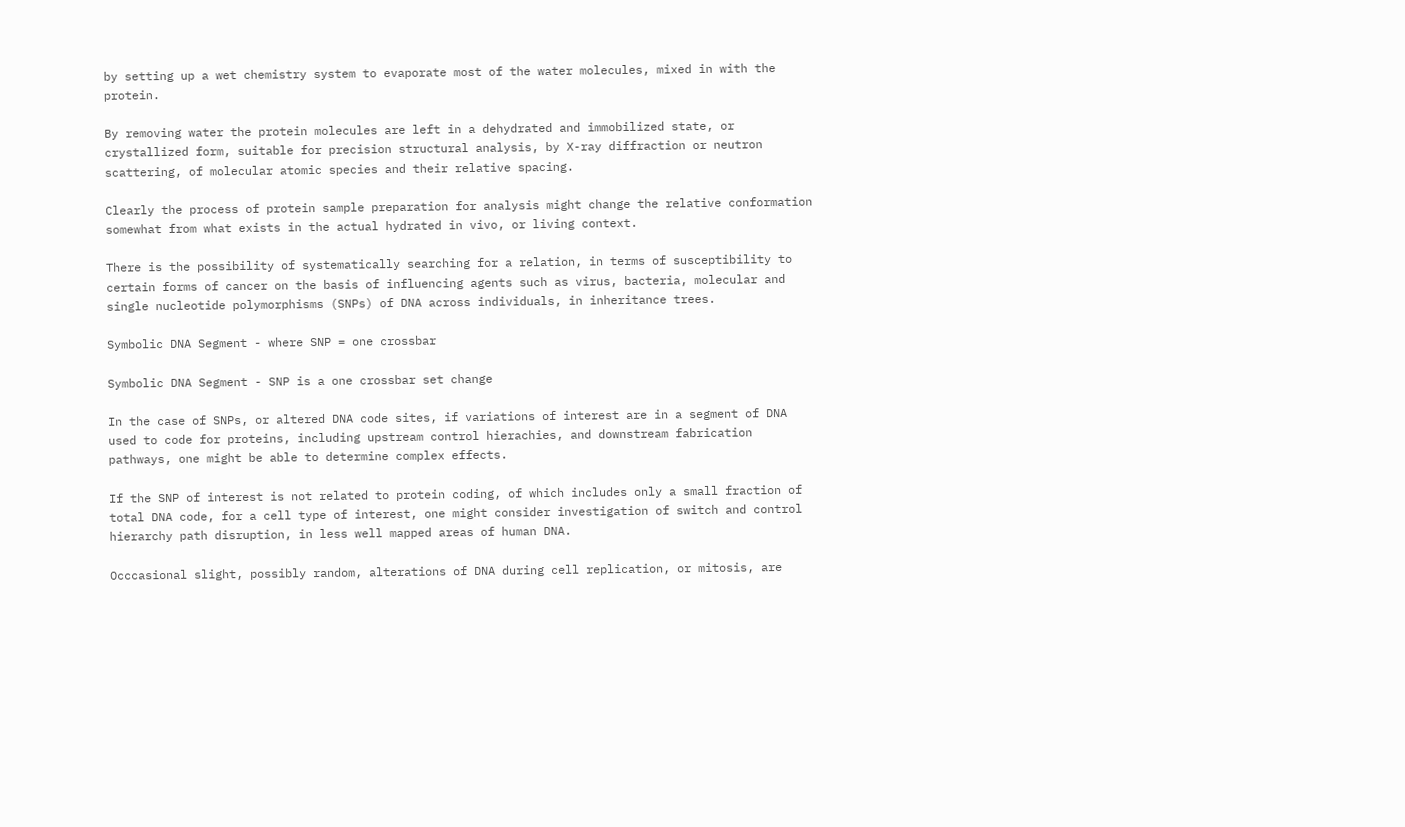by setting up a wet chemistry system to evaporate most of the water molecules, mixed in with the protein.

By removing water the protein molecules are left in a dehydrated and immobilized state, or crystallized form, suitable for precision structural analysis, by X-ray diffraction or neutron scattering, of molecular atomic species and their relative spacing.

Clearly the process of protein sample preparation for analysis might change the relative conformation somewhat from what exists in the actual hydrated in vivo, or living context.

There is the possibility of systematically searching for a relation, in terms of susceptibility to certain forms of cancer on the basis of influencing agents such as virus, bacteria, molecular and single nucleotide polymorphisms (SNPs) of DNA across individuals, in inheritance trees.

Symbolic DNA Segment - where SNP = one crossbar

Symbolic DNA Segment - SNP is a one crossbar set change

In the case of SNPs, or altered DNA code sites, if variations of interest are in a segment of DNA used to code for proteins, including upstream control hierachies, and downstream fabrication pathways, one might be able to determine complex effects.

If the SNP of interest is not related to protein coding, of which includes only a small fraction of total DNA code, for a cell type of interest, one might consider investigation of switch and control hierarchy path disruption, in less well mapped areas of human DNA.

Occcasional slight, possibly random, alterations of DNA during cell replication, or mitosis, are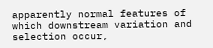apparently normal features of which downstream variation and selection occur,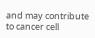and may contribute to cancer cell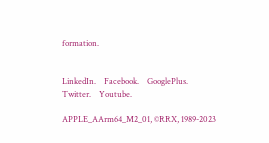formation.


LinkedIn.    Facebook.    GooglePlus.    Twitter.    Youtube.

APPLE_AArm64_M2_01, ©RRX, 1989-2023